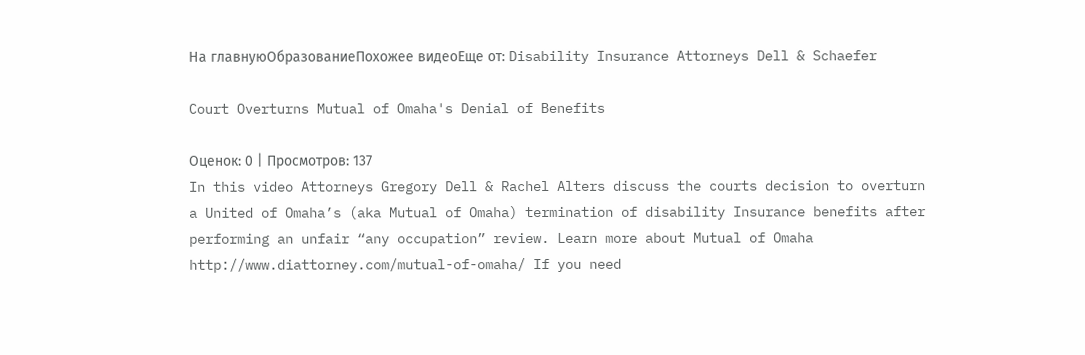На главнуюОбразованиеПохожее видеоЕще от: Disability Insurance Attorneys Dell & Schaefer

Court Overturns Mutual of Omaha's Denial of Benefits

Оценок: 0 | Просмотров: 137
In this video Attorneys Gregory Dell & Rachel Alters discuss the courts decision to overturn a United of Omaha’s (aka Mutual of Omaha) termination of disability Insurance benefits after performing an unfair “any occupation” review. Learn more about Mutual of Omaha http://www.diattorney.com/mutual-of-omaha/ If you need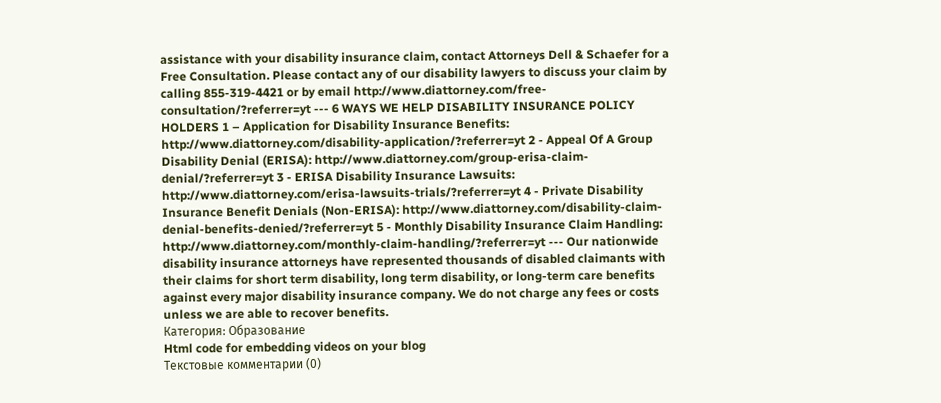assistance with your disability insurance claim, contact Attorneys Dell & Schaefer for a Free Consultation. Please contact any of our disability lawyers to discuss your claim by calling 855-319-4421 or by email http://www.diattorney.com/free-consultation/?referrer=yt --- 6 WAYS WE HELP DISABILITY INSURANCE POLICY HOLDERS 1 – Application for Disability Insurance Benefits: http://www.diattorney.com/disability-application/?referrer=yt 2 - Appeal Of A Group Disability Denial (ERISA): http://www.diattorney.com/group-erisa-claim-denial/?referrer=yt 3 - ERISA Disability Insurance Lawsuits: http://www.diattorney.com/erisa-lawsuits-trials/?referrer=yt 4 - Private Disability Insurance Benefit Denials (Non-ERISA): http://www.diattorney.com/disability-claim-denial-benefits-denied/?referrer=yt 5 - Monthly Disability Insurance Claim Handling: http://www.diattorney.com/monthly-claim-handling/?referrer=yt --- Our nationwide disability insurance attorneys have represented thousands of disabled claimants with their claims for short term disability, long term disability, or long-term care benefits against every major disability insurance company. We do not charge any fees or costs unless we are able to recover benefits.
Категория: Образование
Html code for embedding videos on your blog
Текстовые комментарии (0)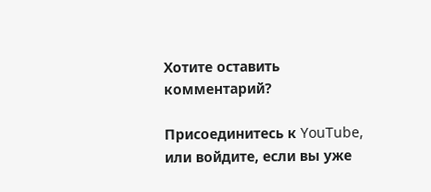Хотите оставить комментарий?

Присоединитесь к YouTube, или войдите, если вы уже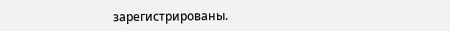зарегистрированы.